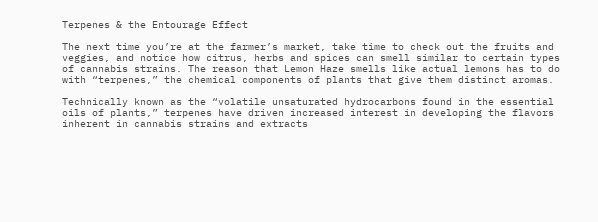Terpenes & the Entourage Effect

The next time you’re at the farmer’s market, take time to check out the fruits and veggies, and notice how citrus, herbs and spices can smell similar to certain types of cannabis strains. The reason that Lemon Haze smells like actual lemons has to do with “terpenes,” the chemical components of plants that give them distinct aromas.

Technically known as the “volatile unsaturated hydrocarbons found in the essential oils of plants,” terpenes have driven increased interest in developing the flavors inherent in cannabis strains and extracts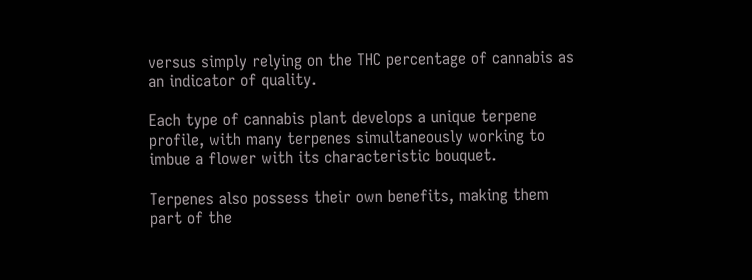versus simply relying on the THC percentage of cannabis as an indicator of quality.

Each type of cannabis plant develops a unique terpene profile, with many terpenes simultaneously working to imbue a flower with its characteristic bouquet.

Terpenes also possess their own benefits, making them part of the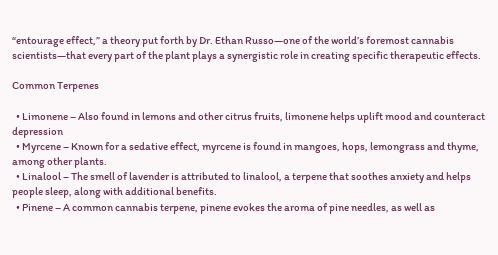“entourage effect,” a theory put forth by Dr. Ethan Russo—one of the world’s foremost cannabis scientists—that every part of the plant plays a synergistic role in creating specific therapeutic effects.

Common Terpenes

  • Limonene – Also found in lemons and other citrus fruits, limonene helps uplift mood and counteract depression
  • Myrcene – Known for a sedative effect, myrcene is found in mangoes, hops, lemongrass and thyme, among other plants.
  • Linalool – The smell of lavender is attributed to linalool, a terpene that soothes anxiety and helps people sleep, along with additional benefits.
  • Pinene – A common cannabis terpene, pinene evokes the aroma of pine needles, as well as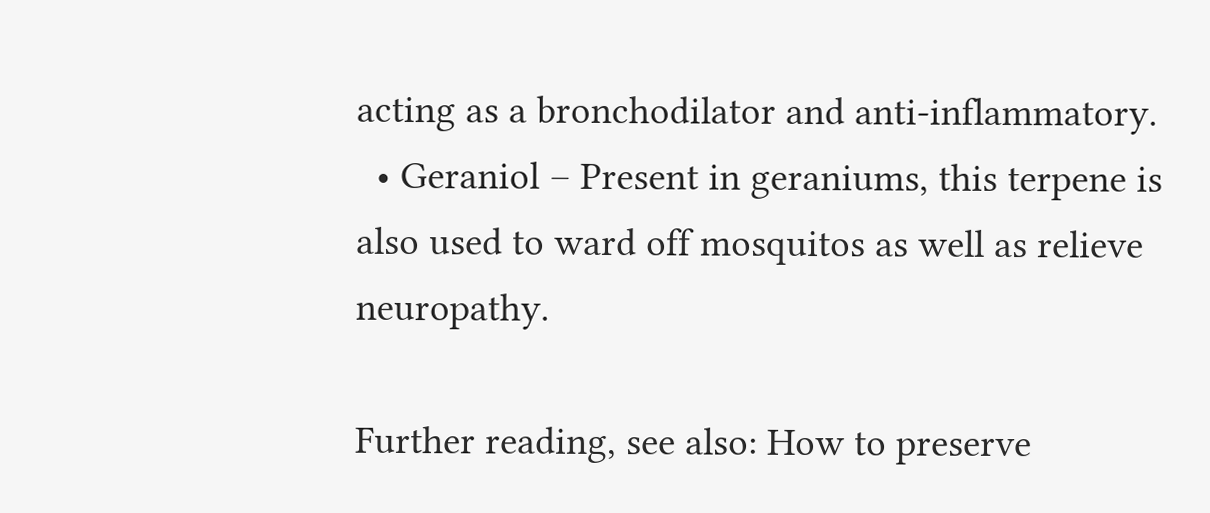acting as a bronchodilator and anti-inflammatory.
  • Geraniol – Present in geraniums, this terpene is also used to ward off mosquitos as well as relieve neuropathy.

Further reading, see also: How to preserve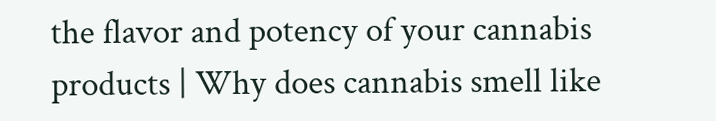the flavor and potency of your cannabis products | Why does cannabis smell like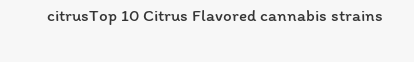citrusTop 10 Citrus Flavored cannabis strains